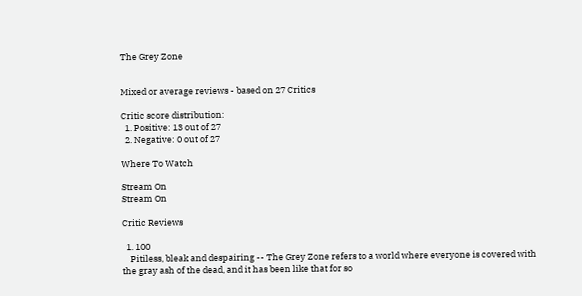The Grey Zone


Mixed or average reviews - based on 27 Critics

Critic score distribution:
  1. Positive: 13 out of 27
  2. Negative: 0 out of 27

Where To Watch

Stream On
Stream On

Critic Reviews

  1. 100
    Pitiless, bleak and despairing -- The Grey Zone refers to a world where everyone is covered with the gray ash of the dead, and it has been like that for so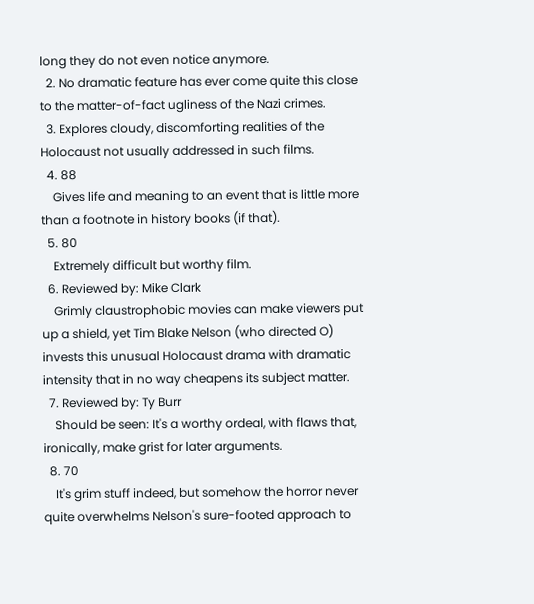long they do not even notice anymore.
  2. No dramatic feature has ever come quite this close to the matter-of-fact ugliness of the Nazi crimes.
  3. Explores cloudy, discomforting realities of the Holocaust not usually addressed in such films.
  4. 88
    Gives life and meaning to an event that is little more than a footnote in history books (if that).
  5. 80
    Extremely difficult but worthy film.
  6. Reviewed by: Mike Clark
    Grimly claustrophobic movies can make viewers put up a shield, yet Tim Blake Nelson (who directed O) invests this unusual Holocaust drama with dramatic intensity that in no way cheapens its subject matter.
  7. Reviewed by: Ty Burr
    Should be seen: It's a worthy ordeal, with flaws that, ironically, make grist for later arguments.
  8. 70
    It's grim stuff indeed, but somehow the horror never quite overwhelms Nelson's sure-footed approach to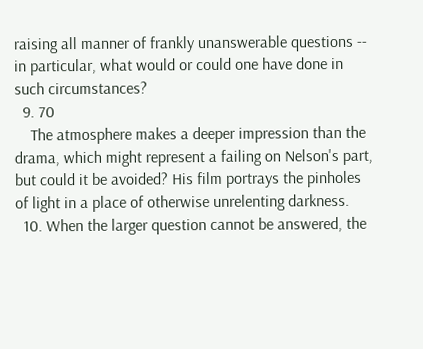raising all manner of frankly unanswerable questions -- in particular, what would or could one have done in such circumstances?
  9. 70
    The atmosphere makes a deeper impression than the drama, which might represent a failing on Nelson's part, but could it be avoided? His film portrays the pinholes of light in a place of otherwise unrelenting darkness.
  10. When the larger question cannot be answered, the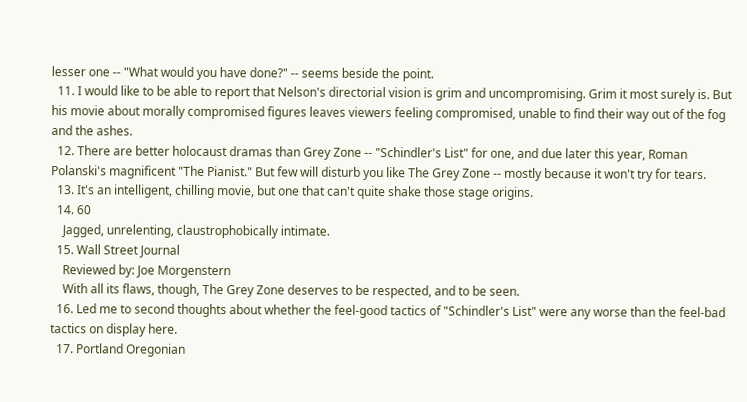lesser one -- "What would you have done?" -- seems beside the point.
  11. I would like to be able to report that Nelson's directorial vision is grim and uncompromising. Grim it most surely is. But his movie about morally compromised figures leaves viewers feeling compromised, unable to find their way out of the fog and the ashes.
  12. There are better holocaust dramas than Grey Zone -- "Schindler's List" for one, and due later this year, Roman Polanski's magnificent "The Pianist." But few will disturb you like The Grey Zone -- mostly because it won't try for tears.
  13. It's an intelligent, chilling movie, but one that can't quite shake those stage origins.
  14. 60
    Jagged, unrelenting, claustrophobically intimate.
  15. Wall Street Journal
    Reviewed by: Joe Morgenstern
    With all its flaws, though, The Grey Zone deserves to be respected, and to be seen.
  16. Led me to second thoughts about whether the feel-good tactics of "Schindler's List" were any worse than the feel-bad tactics on display here.
  17. Portland Oregonian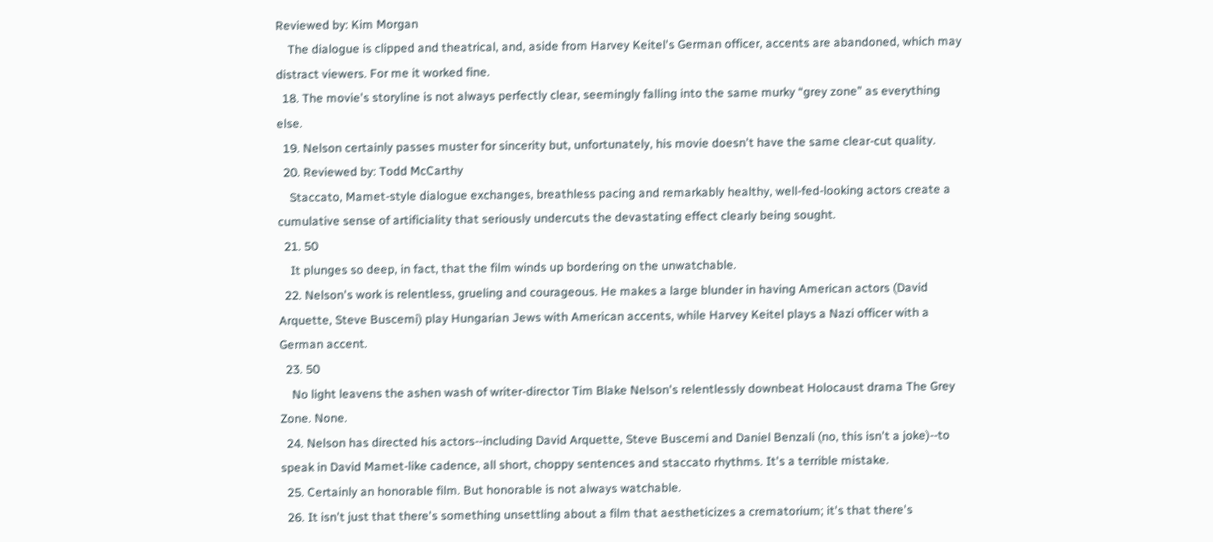Reviewed by: Kim Morgan
    The dialogue is clipped and theatrical, and, aside from Harvey Keitel's German officer, accents are abandoned, which may distract viewers. For me it worked fine.
  18. The movie's storyline is not always perfectly clear, seemingly falling into the same murky “grey zone” as everything else.
  19. Nelson certainly passes muster for sincerity but, unfortunately, his movie doesn't have the same clear-cut quality.
  20. Reviewed by: Todd McCarthy
    Staccato, Mamet-style dialogue exchanges, breathless pacing and remarkably healthy, well-fed-looking actors create a cumulative sense of artificiality that seriously undercuts the devastating effect clearly being sought.
  21. 50
    It plunges so deep, in fact, that the film winds up bordering on the unwatchable.
  22. Nelson's work is relentless, grueling and courageous. He makes a large blunder in having American actors (David Arquette, Steve Buscemi) play Hungarian Jews with American accents, while Harvey Keitel plays a Nazi officer with a German accent.
  23. 50
    No light leavens the ashen wash of writer-director Tim Blake Nelson's relentlessly downbeat Holocaust drama The Grey Zone. None.
  24. Nelson has directed his actors--including David Arquette, Steve Buscemi and Daniel Benzali (no, this isn't a joke)--to speak in David Mamet-like cadence, all short, choppy sentences and staccato rhythms. It's a terrible mistake.
  25. Certainly an honorable film. But honorable is not always watchable.
  26. It isn't just that there's something unsettling about a film that aestheticizes a crematorium; it's that there's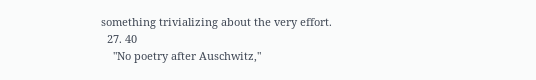something trivializing about the very effort.
  27. 40
    "No poetry after Auschwitz,"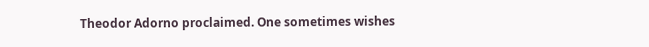Theodor Adorno proclaimed. One sometimes wishes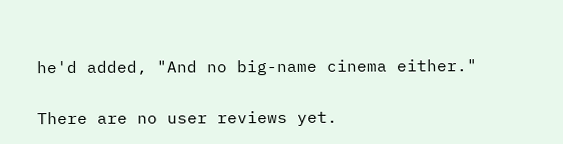he'd added, "And no big-name cinema either."

There are no user reviews yet.